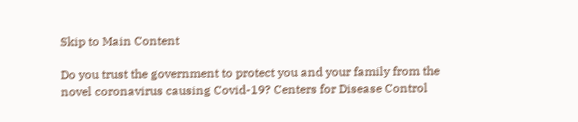Skip to Main Content

Do you trust the government to protect you and your family from the novel coronavirus causing Covid-19? Centers for Disease Control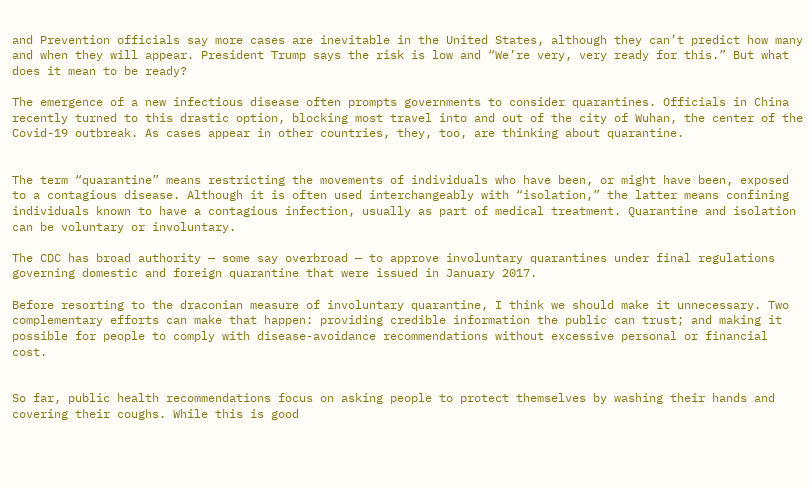and Prevention officials say more cases are inevitable in the United States, although they can’t predict how many and when they will appear. President Trump says the risk is low and “We’re very, very ready for this.” But what does it mean to be ready?

The emergence of a new infectious disease often prompts governments to consider quarantines. Officials in China recently turned to this drastic option, blocking most travel into and out of the city of Wuhan, the center of the Covid-19 outbreak. As cases appear in other countries, they, too, are thinking about quarantine.


The term “quarantine” means restricting the movements of individuals who have been, or might have been, exposed to a contagious disease. Although it is often used interchangeably with “isolation,” the latter means confining individuals known to have a contagious infection, usually as part of medical treatment. Quarantine and isolation can be voluntary or involuntary.

The CDC has broad authority — some say overbroad — to approve involuntary quarantines under final regulations governing domestic and foreign quarantine that were issued in January 2017.

Before resorting to the draconian measure of involuntary quarantine, I think we should make it unnecessary. Two complementary efforts can make that happen: providing credible information the public can trust; and making it possible for people to comply with disease-avoidance recommendations without excessive personal or financial cost.


So far, public health recommendations focus on asking people to protect themselves by washing their hands and covering their coughs. While this is good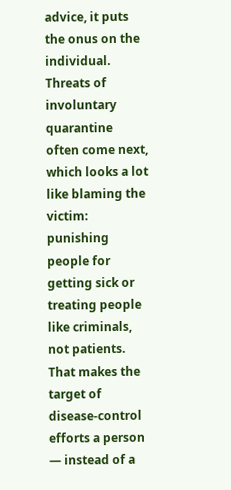advice, it puts the onus on the individual. Threats of involuntary quarantine often come next, which looks a lot like blaming the victim: punishing people for getting sick or treating people like criminals, not patients. That makes the target of disease-control efforts a person — instead of a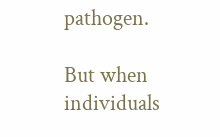pathogen.

But when individuals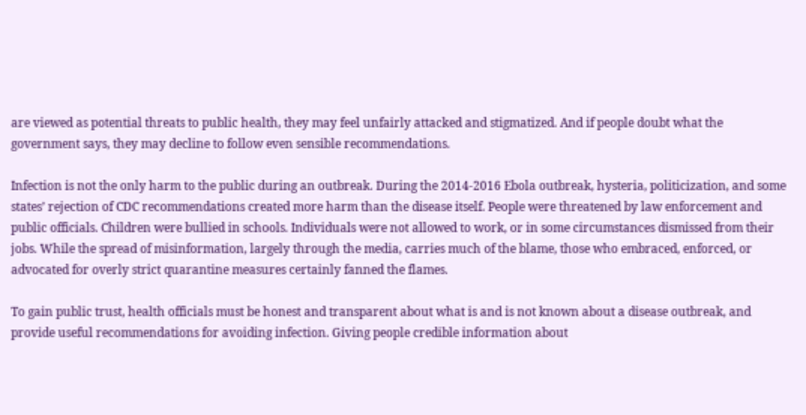are viewed as potential threats to public health, they may feel unfairly attacked and stigmatized. And if people doubt what the government says, they may decline to follow even sensible recommendations.

Infection is not the only harm to the public during an outbreak. During the 2014-2016 Ebola outbreak, hysteria, politicization, and some states’ rejection of CDC recommendations created more harm than the disease itself. People were threatened by law enforcement and public officials. Children were bullied in schools. Individuals were not allowed to work, or in some circumstances dismissed from their jobs. While the spread of misinformation, largely through the media, carries much of the blame, those who embraced, enforced, or advocated for overly strict quarantine measures certainly fanned the flames.

To gain public trust, health officials must be honest and transparent about what is and is not known about a disease outbreak, and provide useful recommendations for avoiding infection. Giving people credible information about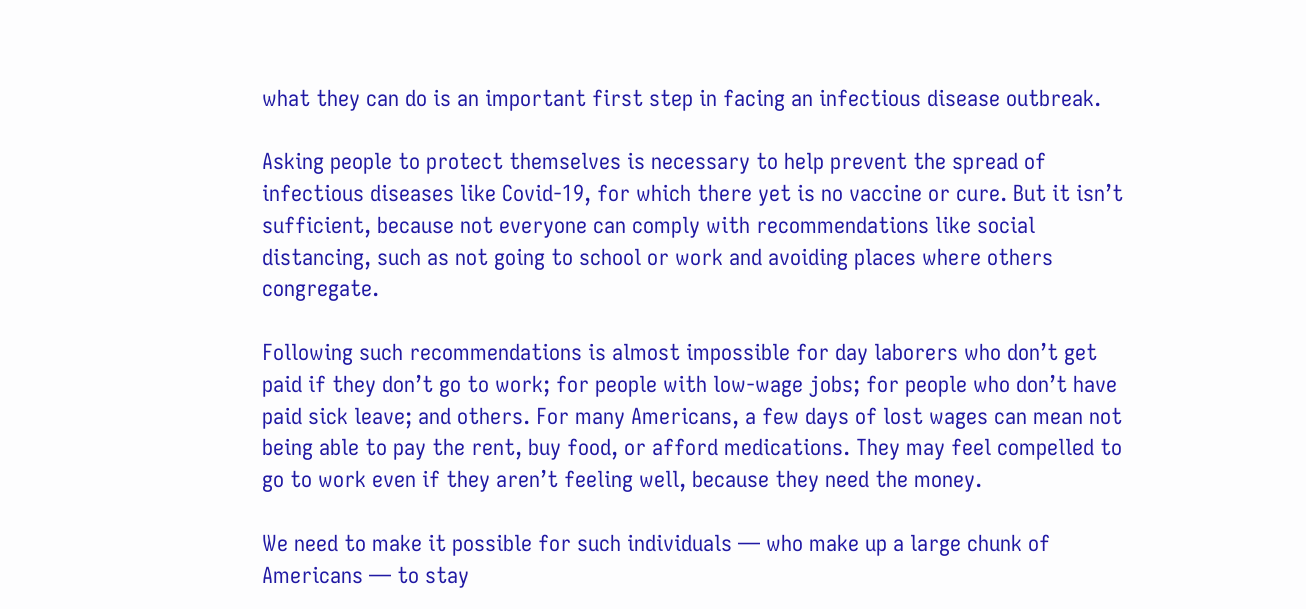what they can do is an important first step in facing an infectious disease outbreak.

Asking people to protect themselves is necessary to help prevent the spread of infectious diseases like Covid-19, for which there yet is no vaccine or cure. But it isn’t sufficient, because not everyone can comply with recommendations like social distancing, such as not going to school or work and avoiding places where others congregate.

Following such recommendations is almost impossible for day laborers who don’t get paid if they don’t go to work; for people with low-wage jobs; for people who don’t have paid sick leave; and others. For many Americans, a few days of lost wages can mean not being able to pay the rent, buy food, or afford medications. They may feel compelled to go to work even if they aren’t feeling well, because they need the money.

We need to make it possible for such individuals — who make up a large chunk of Americans — to stay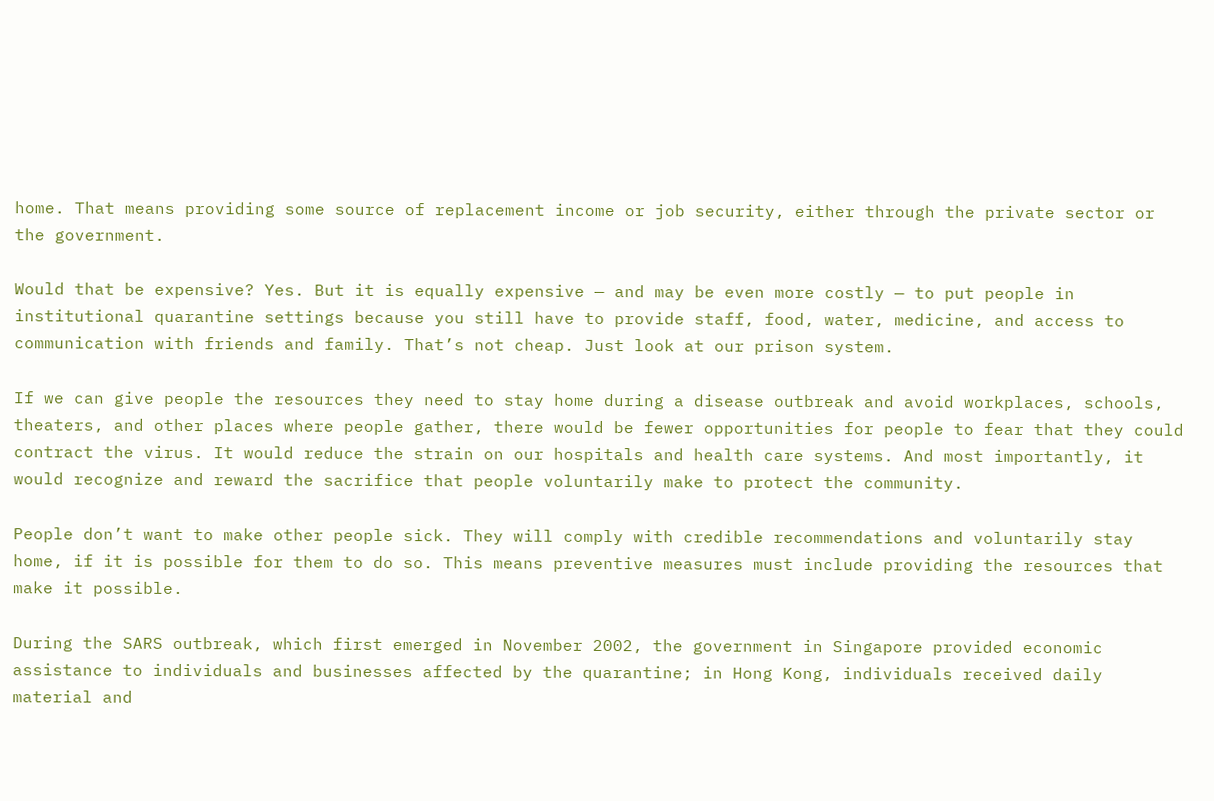home. That means providing some source of replacement income or job security, either through the private sector or the government.

Would that be expensive? Yes. But it is equally expensive — and may be even more costly — to put people in institutional quarantine settings because you still have to provide staff, food, water, medicine, and access to communication with friends and family. That’s not cheap. Just look at our prison system.

If we can give people the resources they need to stay home during a disease outbreak and avoid workplaces, schools, theaters, and other places where people gather, there would be fewer opportunities for people to fear that they could contract the virus. It would reduce the strain on our hospitals and health care systems. And most importantly, it would recognize and reward the sacrifice that people voluntarily make to protect the community.

People don’t want to make other people sick. They will comply with credible recommendations and voluntarily stay home, if it is possible for them to do so. This means preventive measures must include providing the resources that make it possible.

During the SARS outbreak, which first emerged in November 2002, the government in Singapore provided economic assistance to individuals and businesses affected by the quarantine; in Hong Kong, individuals received daily material and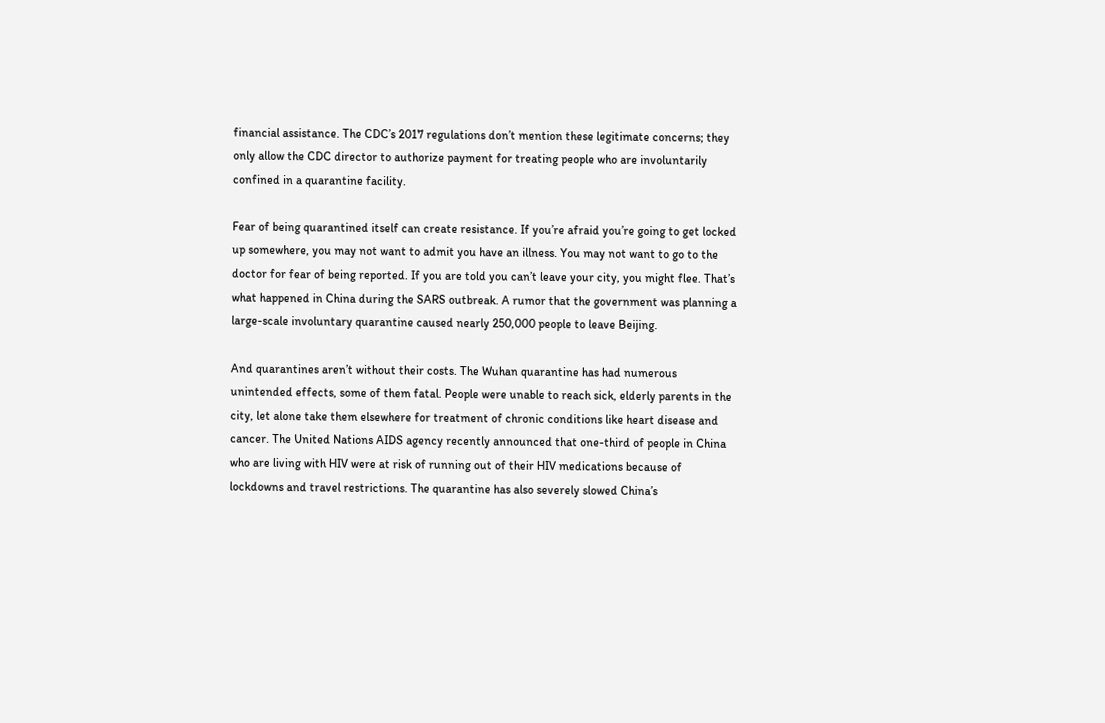financial assistance. The CDC’s 2017 regulations don’t mention these legitimate concerns; they only allow the CDC director to authorize payment for treating people who are involuntarily confined in a quarantine facility.

Fear of being quarantined itself can create resistance. If you’re afraid you’re going to get locked up somewhere, you may not want to admit you have an illness. You may not want to go to the doctor for fear of being reported. If you are told you can’t leave your city, you might flee. That’s what happened in China during the SARS outbreak. A rumor that the government was planning a large-scale involuntary quarantine caused nearly 250,000 people to leave Beijing.

And quarantines aren’t without their costs. The Wuhan quarantine has had numerous unintended effects, some of them fatal. People were unable to reach sick, elderly parents in the city, let alone take them elsewhere for treatment of chronic conditions like heart disease and cancer. The United Nations AIDS agency recently announced that one-third of people in China who are living with HIV were at risk of running out of their HIV medications because of lockdowns and travel restrictions. The quarantine has also severely slowed China’s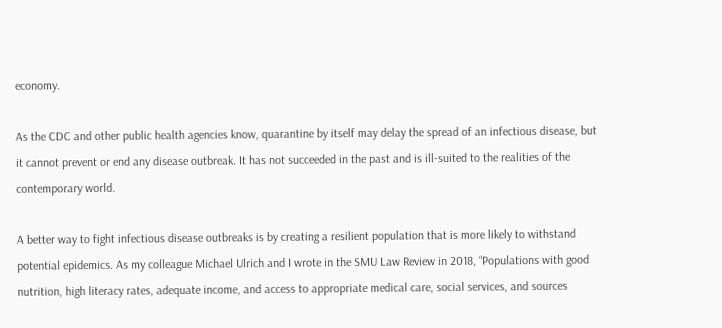economy.

As the CDC and other public health agencies know, quarantine by itself may delay the spread of an infectious disease, but it cannot prevent or end any disease outbreak. It has not succeeded in the past and is ill-suited to the realities of the contemporary world.

A better way to fight infectious disease outbreaks is by creating a resilient population that is more likely to withstand potential epidemics. As my colleague Michael Ulrich and I wrote in the SMU Law Review in 2018, “Populations with good nutrition, high literacy rates, adequate income, and access to appropriate medical care, social services, and sources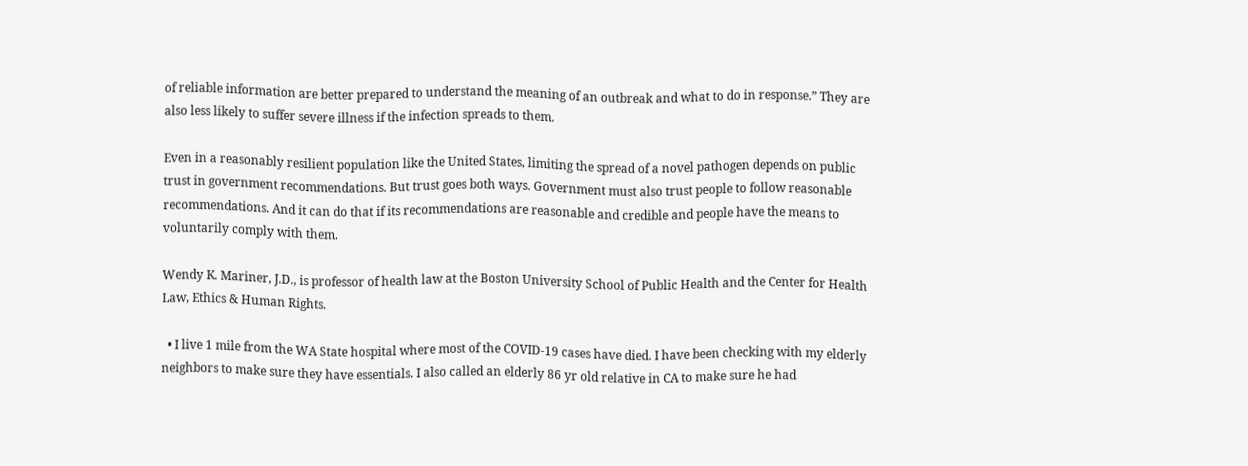of reliable information are better prepared to understand the meaning of an outbreak and what to do in response.” They are also less likely to suffer severe illness if the infection spreads to them.

Even in a reasonably resilient population like the United States, limiting the spread of a novel pathogen depends on public trust in government recommendations. But trust goes both ways. Government must also trust people to follow reasonable recommendations. And it can do that if its recommendations are reasonable and credible and people have the means to voluntarily comply with them.

Wendy K. Mariner, J.D., is professor of health law at the Boston University School of Public Health and the Center for Health Law, Ethics & Human Rights.

  • I live 1 mile from the WA State hospital where most of the COVID-19 cases have died. I have been checking with my elderly neighbors to make sure they have essentials. I also called an elderly 86 yr old relative in CA to make sure he had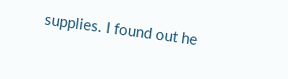supplies. I found out he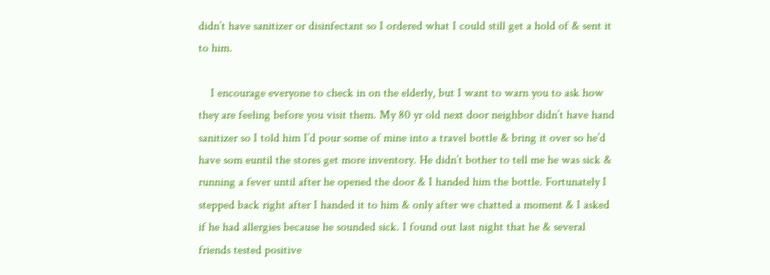didn’t have sanitizer or disinfectant so I ordered what I could still get a hold of & sent it to him.

    I encourage everyone to check in on the elderly, but I want to warn you to ask how they are feeling before you visit them. My 80 yr old next door neighbor didn’t have hand sanitizer so I told him I’d pour some of mine into a travel bottle & bring it over so he’d have som euntil the stores get more inventory. He didn’t bother to tell me he was sick & running a fever until after he opened the door & I handed him the bottle. Fortunately I stepped back right after I handed it to him & only after we chatted a moment & I asked if he had allergies because he sounded sick. I found out last night that he & several friends tested positive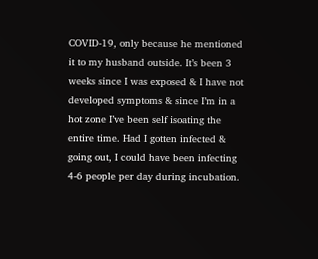COVID-19, only because he mentioned it to my husband outside. It’s been 3 weeks since I was exposed & I have not developed symptoms & since I’m in a hot zone I’ve been self isoating the entire time. Had I gotten infected & going out, I could have been infecting 4-6 people per day during incubation.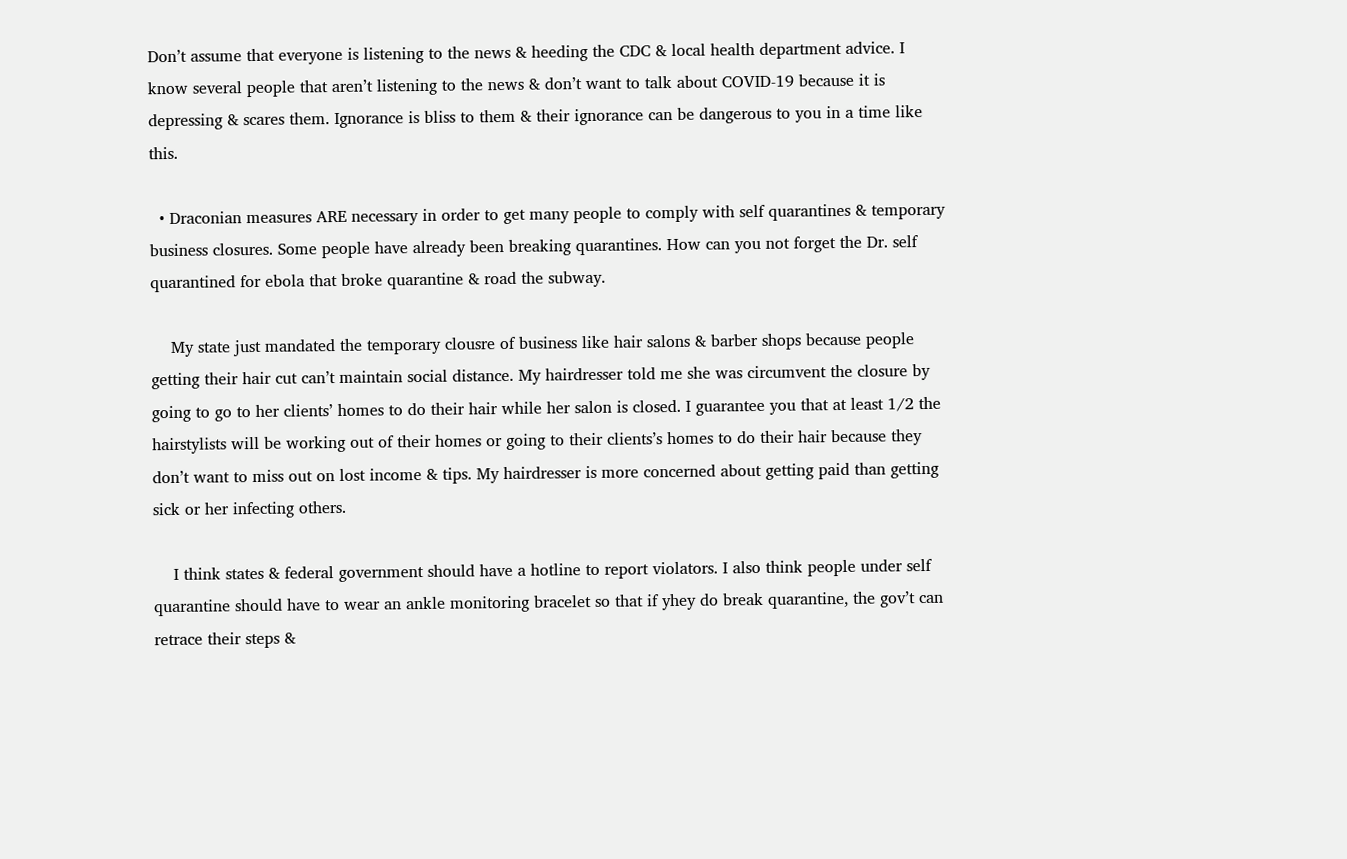Don’t assume that everyone is listening to the news & heeding the CDC & local health department advice. I know several people that aren’t listening to the news & don’t want to talk about COVID-19 because it is depressing & scares them. Ignorance is bliss to them & their ignorance can be dangerous to you in a time like this.

  • Draconian measures ARE necessary in order to get many people to comply with self quarantines & temporary business closures. Some people have already been breaking quarantines. How can you not forget the Dr. self quarantined for ebola that broke quarantine & road the subway.

    My state just mandated the temporary clousre of business like hair salons & barber shops because people getting their hair cut can’t maintain social distance. My hairdresser told me she was circumvent the closure by going to go to her clients’ homes to do their hair while her salon is closed. I guarantee you that at least 1/2 the hairstylists will be working out of their homes or going to their clients’s homes to do their hair because they don’t want to miss out on lost income & tips. My hairdresser is more concerned about getting paid than getting sick or her infecting others.

    I think states & federal government should have a hotline to report violators. I also think people under self quarantine should have to wear an ankle monitoring bracelet so that if yhey do break quarantine, the gov’t can retrace their steps &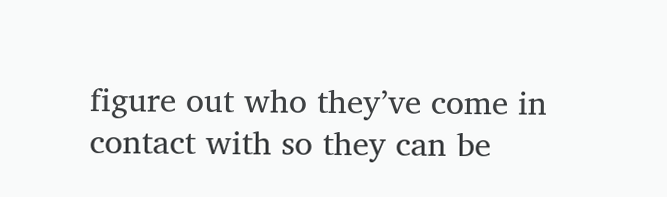figure out who they’ve come in contact with so they can be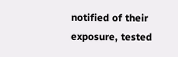notified of their exposure, tested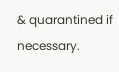& quarantined if necessary.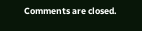Comments are closed.